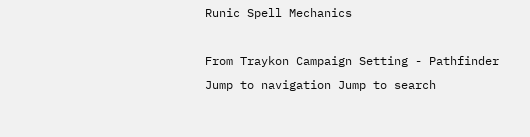Runic Spell Mechanics

From Traykon Campaign Setting - Pathfinder
Jump to navigation Jump to search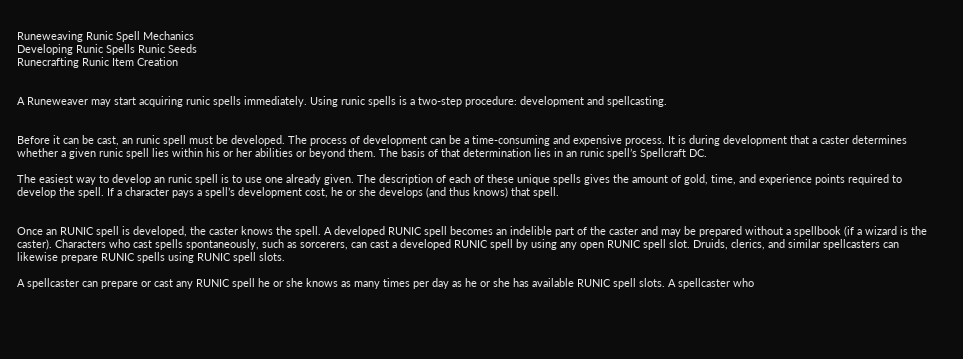Runeweaving Runic Spell Mechanics
Developing Runic Spells Runic Seeds
Runecrafting Runic Item Creation


A Runeweaver may start acquiring runic spells immediately. Using runic spells is a two-step procedure: development and spellcasting.


Before it can be cast, an runic spell must be developed. The process of development can be a time-consuming and expensive process. It is during development that a caster determines whether a given runic spell lies within his or her abilities or beyond them. The basis of that determination lies in an runic spell’s Spellcraft DC.

The easiest way to develop an runic spell is to use one already given. The description of each of these unique spells gives the amount of gold, time, and experience points required to develop the spell. If a character pays a spell’s development cost, he or she develops (and thus knows) that spell.


Once an RUNIC spell is developed, the caster knows the spell. A developed RUNIC spell becomes an indelible part of the caster and may be prepared without a spellbook (if a wizard is the caster). Characters who cast spells spontaneously, such as sorcerers, can cast a developed RUNIC spell by using any open RUNIC spell slot. Druids, clerics, and similar spellcasters can likewise prepare RUNIC spells using RUNIC spell slots.

A spellcaster can prepare or cast any RUNIC spell he or she knows as many times per day as he or she has available RUNIC spell slots. A spellcaster who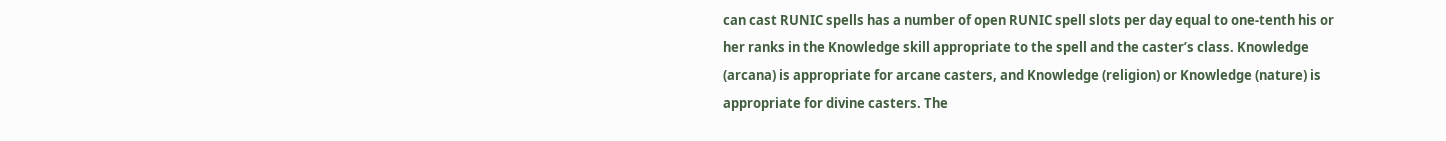can cast RUNIC spells has a number of open RUNIC spell slots per day equal to one-tenth his or her ranks in the Knowledge skill appropriate to the spell and the caster’s class. Knowledge (arcana) is appropriate for arcane casters, and Knowledge (religion) or Knowledge (nature) is appropriate for divine casters. The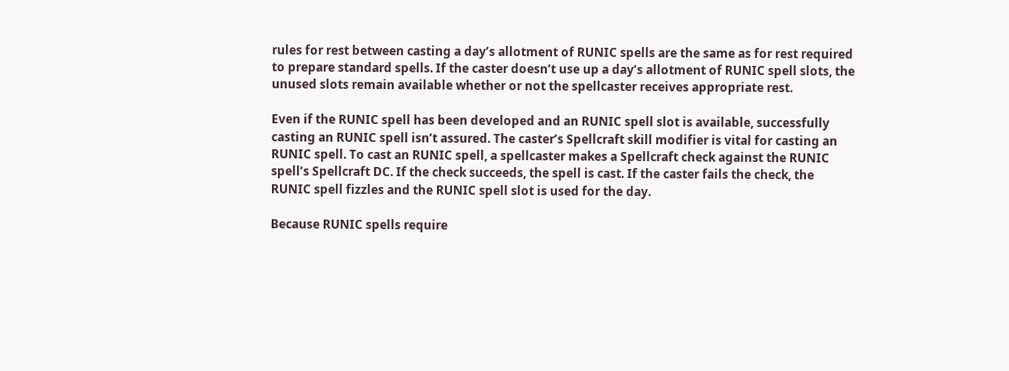rules for rest between casting a day’s allotment of RUNIC spells are the same as for rest required to prepare standard spells. If the caster doesn’t use up a day’s allotment of RUNIC spell slots, the unused slots remain available whether or not the spellcaster receives appropriate rest.

Even if the RUNIC spell has been developed and an RUNIC spell slot is available, successfully casting an RUNIC spell isn’t assured. The caster’s Spellcraft skill modifier is vital for casting an RUNIC spell. To cast an RUNIC spell, a spellcaster makes a Spellcraft check against the RUNIC spell’s Spellcraft DC. If the check succeeds, the spell is cast. If the caster fails the check, the RUNIC spell fizzles and the RUNIC spell slot is used for the day.

Because RUNIC spells require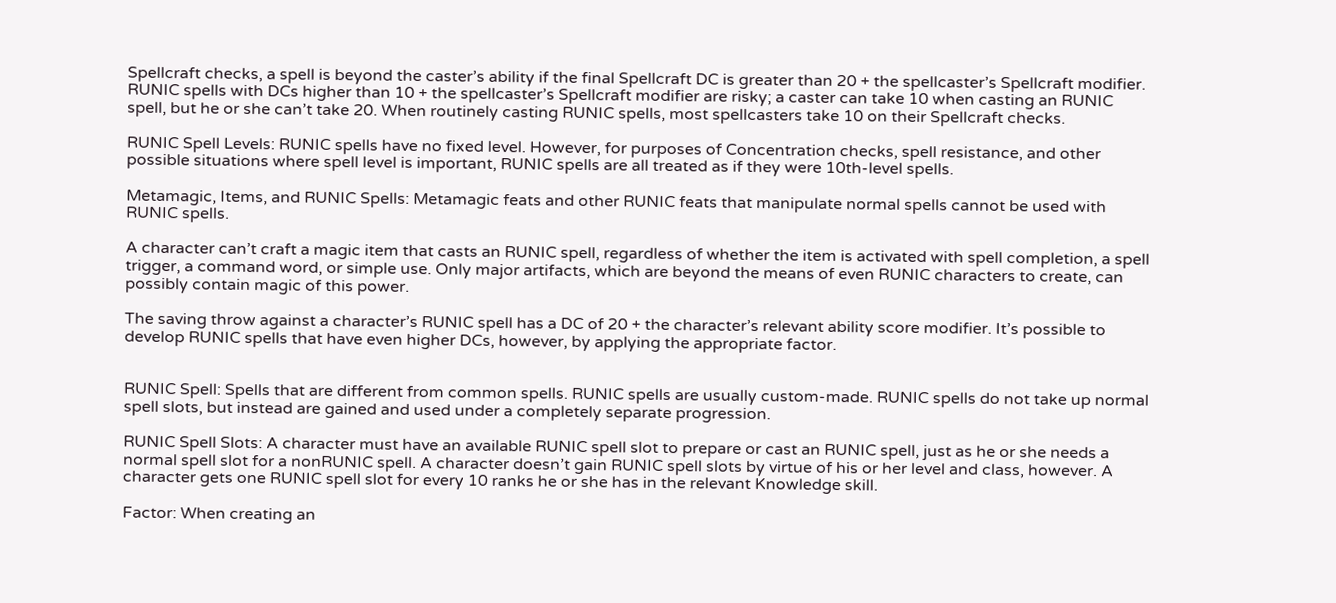Spellcraft checks, a spell is beyond the caster’s ability if the final Spellcraft DC is greater than 20 + the spellcaster’s Spellcraft modifier. RUNIC spells with DCs higher than 10 + the spellcaster’s Spellcraft modifier are risky; a caster can take 10 when casting an RUNIC spell, but he or she can’t take 20. When routinely casting RUNIC spells, most spellcasters take 10 on their Spellcraft checks.

RUNIC Spell Levels: RUNIC spells have no fixed level. However, for purposes of Concentration checks, spell resistance, and other possible situations where spell level is important, RUNIC spells are all treated as if they were 10th-level spells.

Metamagic, Items, and RUNIC Spells: Metamagic feats and other RUNIC feats that manipulate normal spells cannot be used with RUNIC spells.

A character can’t craft a magic item that casts an RUNIC spell, regardless of whether the item is activated with spell completion, a spell trigger, a command word, or simple use. Only major artifacts, which are beyond the means of even RUNIC characters to create, can possibly contain magic of this power.

The saving throw against a character’s RUNIC spell has a DC of 20 + the character’s relevant ability score modifier. It’s possible to develop RUNIC spells that have even higher DCs, however, by applying the appropriate factor.


RUNIC Spell: Spells that are different from common spells. RUNIC spells are usually custom-made. RUNIC spells do not take up normal spell slots, but instead are gained and used under a completely separate progression.

RUNIC Spell Slots: A character must have an available RUNIC spell slot to prepare or cast an RUNIC spell, just as he or she needs a normal spell slot for a nonRUNIC spell. A character doesn’t gain RUNIC spell slots by virtue of his or her level and class, however. A character gets one RUNIC spell slot for every 10 ranks he or she has in the relevant Knowledge skill.

Factor: When creating an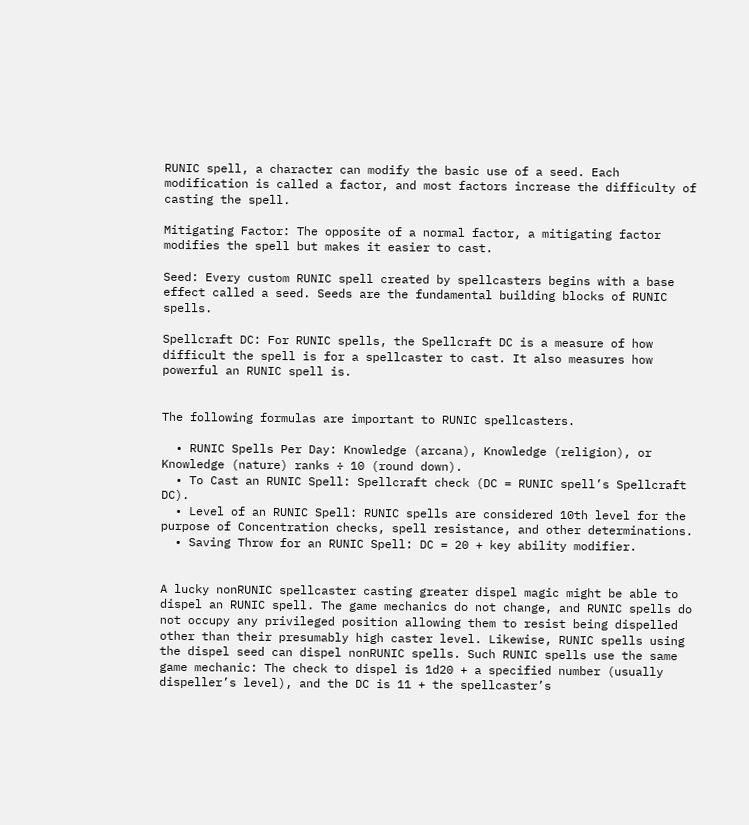RUNIC spell, a character can modify the basic use of a seed. Each modification is called a factor, and most factors increase the difficulty of casting the spell.

Mitigating Factor: The opposite of a normal factor, a mitigating factor modifies the spell but makes it easier to cast.

Seed: Every custom RUNIC spell created by spellcasters begins with a base effect called a seed. Seeds are the fundamental building blocks of RUNIC spells.

Spellcraft DC: For RUNIC spells, the Spellcraft DC is a measure of how difficult the spell is for a spellcaster to cast. It also measures how powerful an RUNIC spell is.


The following formulas are important to RUNIC spellcasters.

  • RUNIC Spells Per Day: Knowledge (arcana), Knowledge (religion), or Knowledge (nature) ranks ÷ 10 (round down).
  • To Cast an RUNIC Spell: Spellcraft check (DC = RUNIC spell’s Spellcraft DC).
  • Level of an RUNIC Spell: RUNIC spells are considered 10th level for the purpose of Concentration checks, spell resistance, and other determinations.
  • Saving Throw for an RUNIC Spell: DC = 20 + key ability modifier.


A lucky nonRUNIC spellcaster casting greater dispel magic might be able to dispel an RUNIC spell. The game mechanics do not change, and RUNIC spells do not occupy any privileged position allowing them to resist being dispelled other than their presumably high caster level. Likewise, RUNIC spells using the dispel seed can dispel nonRUNIC spells. Such RUNIC spells use the same game mechanic: The check to dispel is 1d20 + a specified number (usually dispeller’s level), and the DC is 11 + the spellcaster’s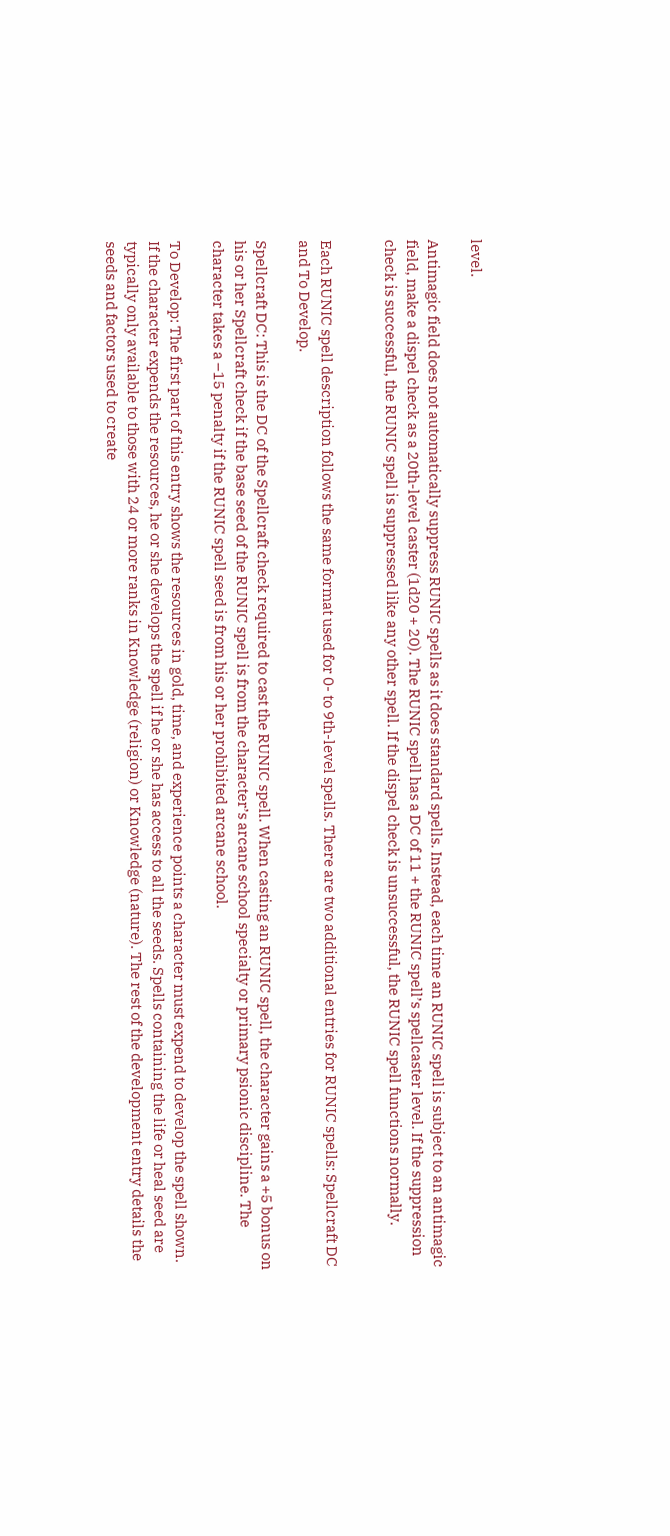level.

Antimagic field does not automatically suppress RUNIC spells as it does standard spells. Instead, each time an RUNIC spell is subject to an antimagic field, make a dispel check as a 20th-level caster (1d20 + 20). The RUNIC spell has a DC of 11 + the RUNIC spell’s spellcaster level. If the suppression check is successful, the RUNIC spell is suppressed like any other spell. If the dispel check is unsuccessful, the RUNIC spell functions normally.


Each RUNIC spell description follows the same format used for 0- to 9th-level spells. There are two additional entries for RUNIC spells: Spellcraft DC and To Develop.

Spellcraft DC: This is the DC of the Spellcraft check required to cast the RUNIC spell. When casting an RUNIC spell, the character gains a +5 bonus on his or her Spellcraft check if the base seed of the RUNIC spell is from the character’s arcane school specialty or primary psionic discipline. The character takes a –15 penalty if the RUNIC spell seed is from his or her prohibited arcane school.

To Develop: The first part of this entry shows the resources in gold, time, and experience points a character must expend to develop the spell shown. If the character expends the resources, he or she develops the spell if he or she has access to all the seeds. Spells containing the life or heal seed are typically only available to those with 24 or more ranks in Knowledge (religion) or Knowledge (nature). The rest of the development entry details the seeds and factors used to create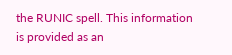the RUNIC spell. This information is provided as an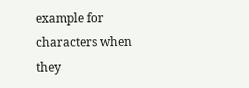example for characters when they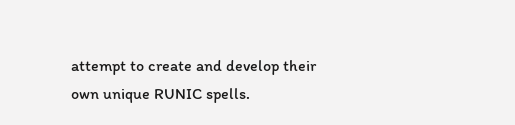attempt to create and develop their own unique RUNIC spells.